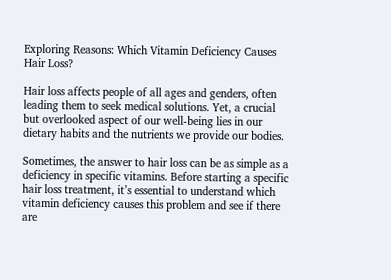Exploring Reasons: Which Vitamin Deficiency Causes Hair Loss?

Hair loss affects people of all ages and genders, often leading them to seek medical solutions. Yet, a crucial but overlooked aspect of our well-being lies in our dietary habits and the nutrients we provide our bodies.

Sometimes, the answer to hair loss can be as simple as a deficiency in specific vitamins. Before starting a specific hair loss treatment, it’s essential to understand which vitamin deficiency causes this problem and see if there are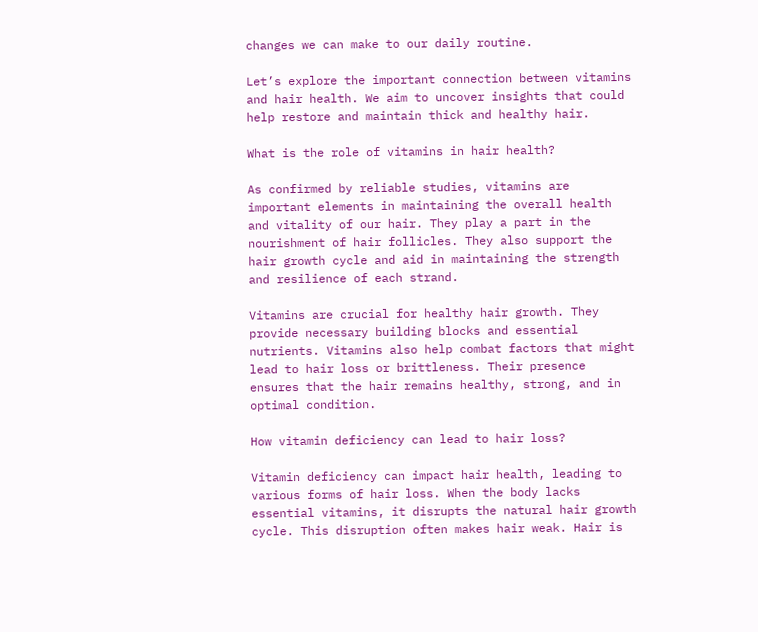changes we can make to our daily routine.

Let’s explore the important connection between vitamins and hair health. We aim to uncover insights that could help restore and maintain thick and healthy hair.

What is the role of vitamins in hair health?

As confirmed by reliable studies, vitamins are important elements in maintaining the overall health and vitality of our hair. They play a part in the nourishment of hair follicles. They also support the hair growth cycle and aid in maintaining the strength and resilience of each strand.

Vitamins are crucial for healthy hair growth. They provide necessary building blocks and essential nutrients. Vitamins also help combat factors that might lead to hair loss or brittleness. Their presence ensures that the hair remains healthy, strong, and in optimal condition.

How vitamin deficiency can lead to hair loss?

Vitamin deficiency can impact hair health, leading to various forms of hair loss. When the body lacks essential vitamins, it disrupts the natural hair growth cycle. This disruption often makes hair weak. Hair is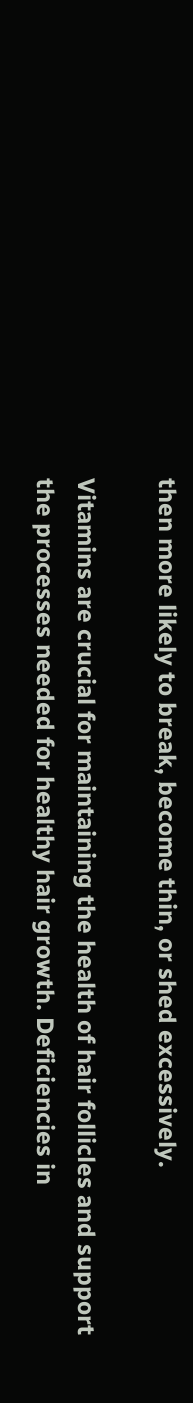then more likely to break, become thin, or shed excessively.

Vitamins are crucial for maintaining the health of hair follicles and support the processes needed for healthy hair growth. Deficiencies in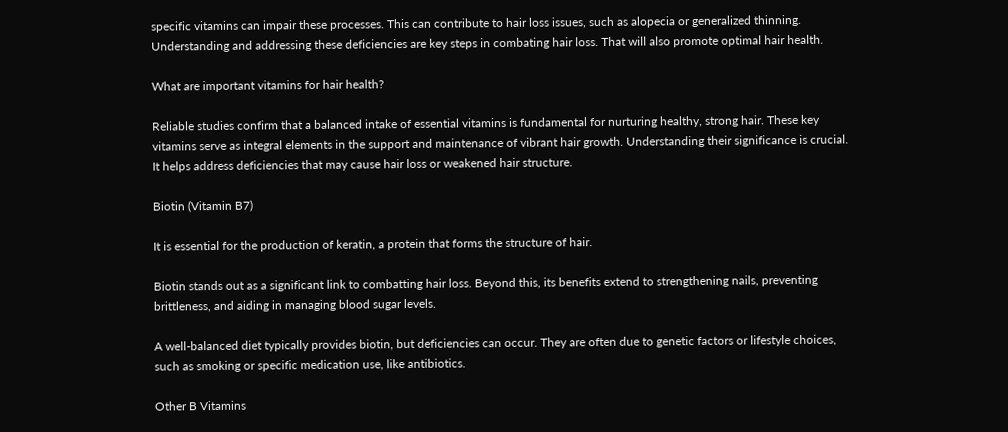specific vitamins can impair these processes. This can contribute to hair loss issues, such as alopecia or generalized thinning. Understanding and addressing these deficiencies are key steps in combating hair loss. That will also promote optimal hair health.

What are important vitamins for hair health?

Reliable studies confirm that a balanced intake of essential vitamins is fundamental for nurturing healthy, strong hair. These key vitamins serve as integral elements in the support and maintenance of vibrant hair growth. Understanding their significance is crucial. It helps address deficiencies that may cause hair loss or weakened hair structure.

Biotin (Vitamin B7)

It is essential for the production of keratin, a protein that forms the structure of hair.

Biotin stands out as a significant link to combatting hair loss. Beyond this, its benefits extend to strengthening nails, preventing brittleness, and aiding in managing blood sugar levels.

A well-balanced diet typically provides biotin, but deficiencies can occur. They are often due to genetic factors or lifestyle choices, such as smoking or specific medication use, like antibiotics.

Other B Vitamins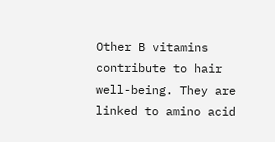Other B vitamins contribute to hair well-being. They are linked to amino acid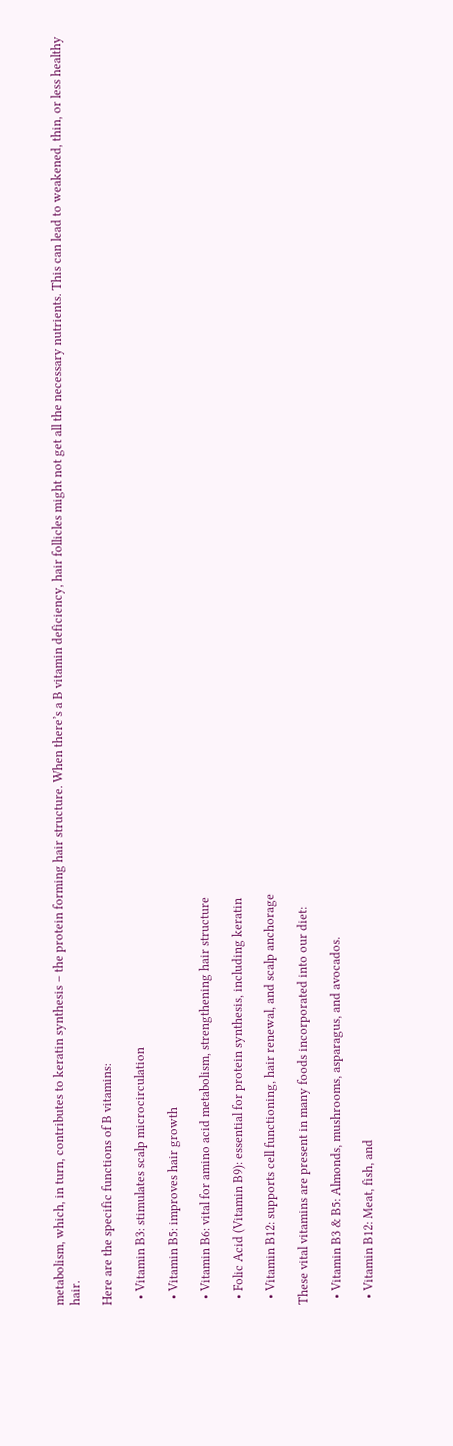metabolism, which, in turn, contributes to keratin synthesis – the protein forming hair structure. When there’s a B vitamin deficiency, hair follicles might not get all the necessary nutrients. This can lead to weakened, thin, or less healthy hair.

Here are the specific functions of B vitamins:

  • Vitamin B3: stimulates scalp microcirculation

  • Vitamin B5: improves hair growth

  • Vitamin B6: vital for amino acid metabolism, strengthening hair structure

  • Folic Acid (Vitamin B9): essential for protein synthesis, including keratin

  • Vitamin B12: supports cell functioning, hair renewal, and scalp anchorage

These vital vitamins are present in many foods incorporated into our diet:

  • Vitamin B3 & B5: Almonds, mushrooms, asparagus, and avocados.

  • Vitamin B12: Meat, fish, and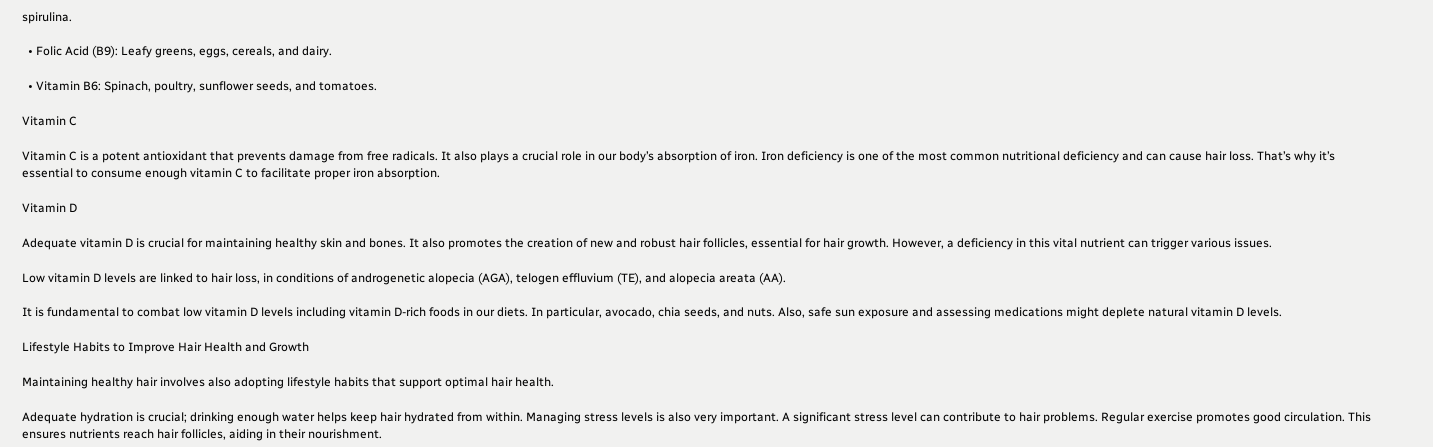spirulina.

  • Folic Acid (B9): Leafy greens, eggs, cereals, and dairy.

  • Vitamin B6: Spinach, poultry, sunflower seeds, and tomatoes.

Vitamin C

Vitamin C is a potent antioxidant that prevents damage from free radicals. It also plays a crucial role in our body’s absorption of iron. Iron deficiency is one of the most common nutritional deficiency and can cause hair loss. That’s why it’s essential to consume enough vitamin C to facilitate proper iron absorption.

Vitamin D

Adequate vitamin D is crucial for maintaining healthy skin and bones. It also promotes the creation of new and robust hair follicles, essential for hair growth. However, a deficiency in this vital nutrient can trigger various issues.

Low vitamin D levels are linked to hair loss, in conditions of androgenetic alopecia (AGA), telogen effluvium (TE), and alopecia areata (AA).

It is fundamental to combat low vitamin D levels including vitamin D-rich foods in our diets. In particular, avocado, chia seeds, and nuts. Also, safe sun exposure and assessing medications might deplete natural vitamin D levels.

Lifestyle Habits to Improve Hair Health and Growth

Maintaining healthy hair involves also adopting lifestyle habits that support optimal hair health.

Adequate hydration is crucial; drinking enough water helps keep hair hydrated from within. Managing stress levels is also very important. A significant stress level can contribute to hair problems. Regular exercise promotes good circulation. This ensures nutrients reach hair follicles, aiding in their nourishment.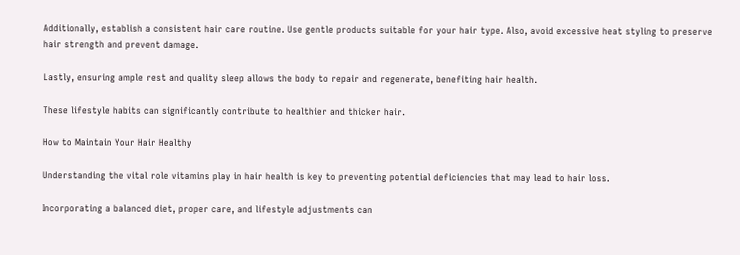Additionally, establish a consistent hair care routine. Use gentle products suitable for your hair type. Also, avoid excessive heat styling to preserve hair strength and prevent damage.

Lastly, ensuring ample rest and quality sleep allows the body to repair and regenerate, benefiting hair health.

These lifestyle habits can significantly contribute to healthier and thicker hair.

How to Maintain Your Hair Healthy

Understanding the vital role vitamins play in hair health is key to preventing potential deficiencies that may lead to hair loss.

Incorporating a balanced diet, proper care, and lifestyle adjustments can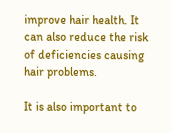improve hair health. It can also reduce the risk of deficiencies causing hair problems.

It is also important to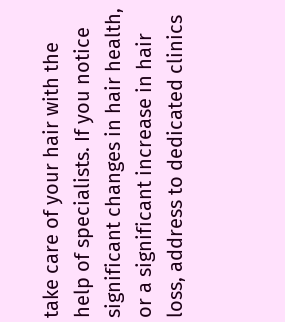take care of your hair with the help of specialists. If you notice significant changes in hair health, or a significant increase in hair loss, address to dedicated clinics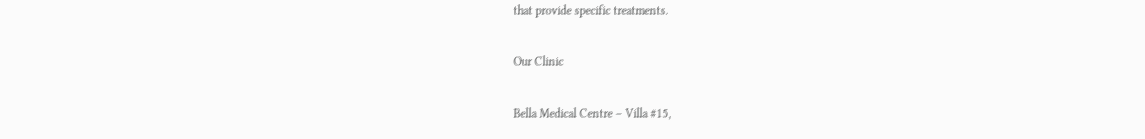that provide specific treatments.

Our Clinic

Bella Medical Centre – Villa #15,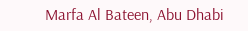Marfa Al Bateen, Abu Dhabi